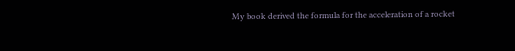My book derived the formula for the acceleration of a rocket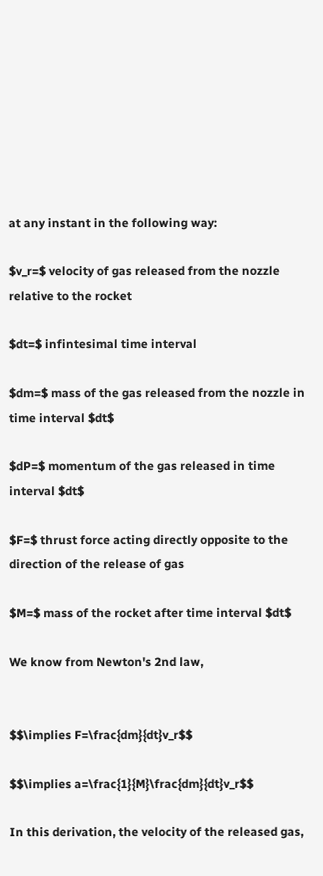at any instant in the following way:

$v_r=$ velocity of gas released from the nozzle relative to the rocket

$dt=$ infintesimal time interval

$dm=$ mass of the gas released from the nozzle in time interval $dt$

$dP=$ momentum of the gas released in time interval $dt$

$F=$ thrust force acting directly opposite to the direction of the release of gas

$M=$ mass of the rocket after time interval $dt$

We know from Newton's 2nd law,


$$\implies F=\frac{dm}{dt}v_r$$

$$\implies a=\frac{1}{M}\frac{dm}{dt}v_r$$

In this derivation, the velocity of the released gas,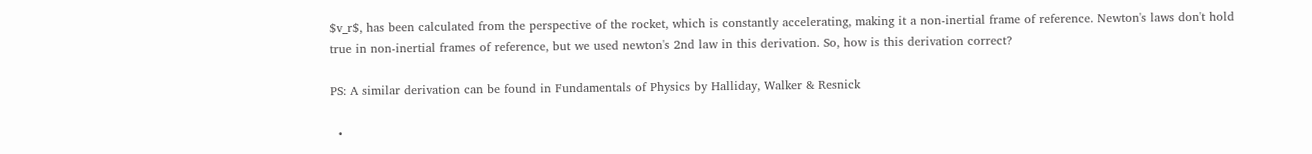$v_r$, has been calculated from the perspective of the rocket, which is constantly accelerating, making it a non-inertial frame of reference. Newton's laws don't hold true in non-inertial frames of reference, but we used newton's 2nd law in this derivation. So, how is this derivation correct?

PS: A similar derivation can be found in Fundamentals of Physics by Halliday, Walker & Resnick

  •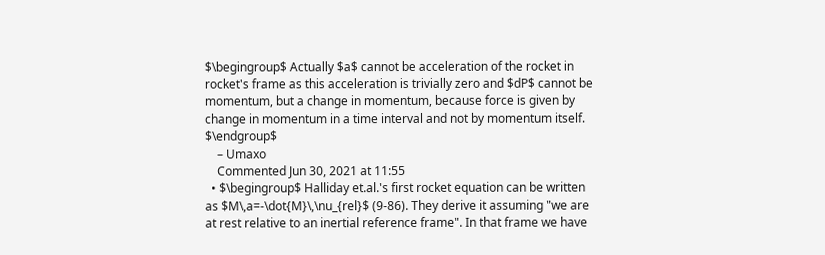$\begingroup$ Actually $a$ cannot be acceleration of the rocket in rocket's frame as this acceleration is trivially zero and $dP$ cannot be momentum, but a change in momentum, because force is given by change in momentum in a time interval and not by momentum itself. $\endgroup$
    – Umaxo
    Commented Jun 30, 2021 at 11:55
  • $\begingroup$ Halliday et.al.'s first rocket equation can be written as $M\,a=-\dot{M}\,\nu_{rel}$ (9-86). They derive it assuming "we are at rest relative to an inertial reference frame". In that frame we have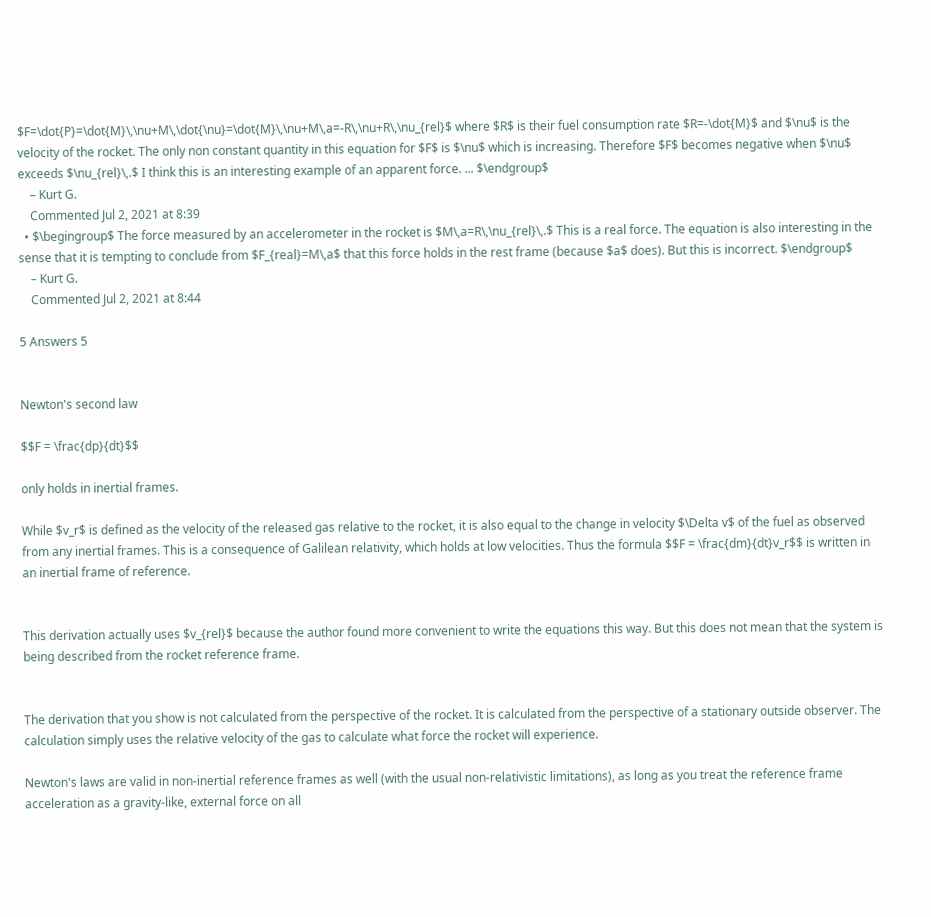$F=\dot{P}=\dot{M}\,\nu+M\,\dot{\nu}=\dot{M}\,\nu+M\,a=-R\,\nu+R\,\nu_{rel}$ where $R$ is their fuel consumption rate $R=-\dot{M}$ and $\nu$ is the velocity of the rocket. The only non constant quantity in this equation for $F$ is $\nu$ which is increasing. Therefore $F$ becomes negative when $\nu$ exceeds $\nu_{rel}\,.$ I think this is an interesting example of an apparent force. ... $\endgroup$
    – Kurt G.
    Commented Jul 2, 2021 at 8:39
  • $\begingroup$ The force measured by an accelerometer in the rocket is $M\,a=R\,\nu_{rel}\,.$ This is a real force. The equation is also interesting in the sense that it is tempting to conclude from $F_{real}=M\,a$ that this force holds in the rest frame (because $a$ does). But this is incorrect. $\endgroup$
    – Kurt G.
    Commented Jul 2, 2021 at 8:44

5 Answers 5


Newton's second law

$$F = \frac{dp}{dt}$$

only holds in inertial frames.

While $v_r$ is defined as the velocity of the released gas relative to the rocket, it is also equal to the change in velocity $\Delta v$ of the fuel as observed from any inertial frames. This is a consequence of Galilean relativity, which holds at low velocities. Thus the formula $$F = \frac{dm}{dt}v_r$$ is written in an inertial frame of reference.


This derivation actually uses $v_{rel}$ because the author found more convenient to write the equations this way. But this does not mean that the system is being described from the rocket reference frame.


The derivation that you show is not calculated from the perspective of the rocket. It is calculated from the perspective of a stationary outside observer. The calculation simply uses the relative velocity of the gas to calculate what force the rocket will experience.

Newton's laws are valid in non-inertial reference frames as well (with the usual non-relativistic limitations), as long as you treat the reference frame acceleration as a gravity-like, external force on all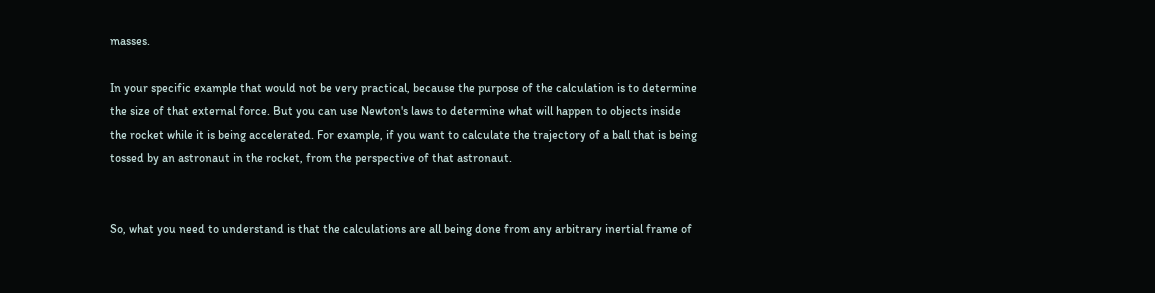masses.

In your specific example that would not be very practical, because the purpose of the calculation is to determine the size of that external force. But you can use Newton's laws to determine what will happen to objects inside the rocket while it is being accelerated. For example, if you want to calculate the trajectory of a ball that is being tossed by an astronaut in the rocket, from the perspective of that astronaut.


So, what you need to understand is that the calculations are all being done from any arbitrary inertial frame of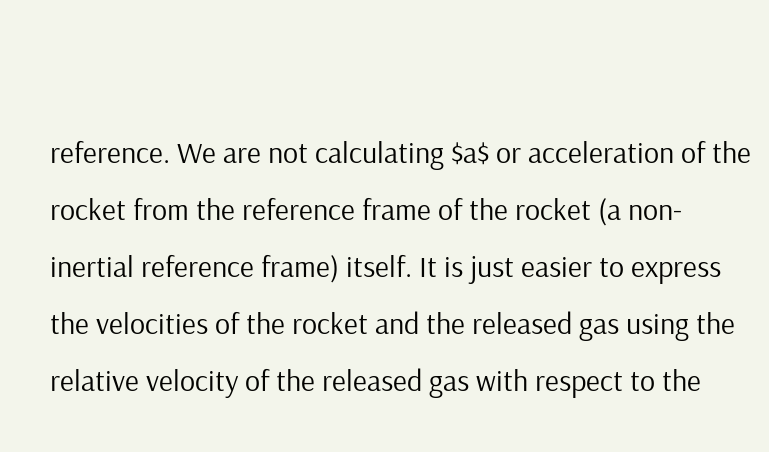reference. We are not calculating $a$ or acceleration of the rocket from the reference frame of the rocket (a non-inertial reference frame) itself. It is just easier to express the velocities of the rocket and the released gas using the relative velocity of the released gas with respect to the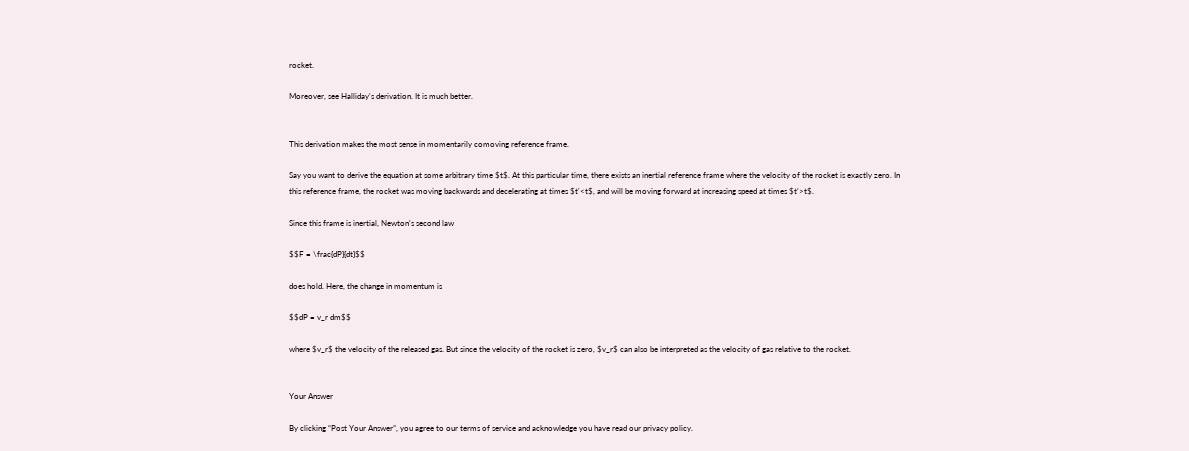rocket.

Moreover, see Halliday's derivation. It is much better.


This derivation makes the most sense in momentarily comoving reference frame.

Say you want to derive the equation at some arbitrary time $t$. At this particular time, there exists an inertial reference frame where the velocity of the rocket is exactly zero. In this reference frame, the rocket was moving backwards and decelerating at times $t'<t$, and will be moving forward at increasing speed at times $t'>t$.

Since this frame is inertial, Newton's second law

$$F = \frac{dP}{dt}$$

does hold. Here, the change in momentum is

$$dP = v_r dm$$

where $v_r$ the velocity of the released gas. But since the velocity of the rocket is zero, $v_r$ can also be interpreted as the velocity of gas relative to the rocket.


Your Answer

By clicking “Post Your Answer”, you agree to our terms of service and acknowledge you have read our privacy policy.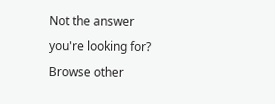Not the answer you're looking for? Browse other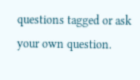questions tagged or ask your own question.